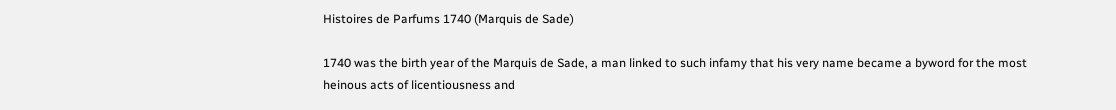Histoires de Parfums 1740 (Marquis de Sade)

1740 was the birth year of the Marquis de Sade, a man linked to such infamy that his very name became a byword for the most heinous acts of licentiousness and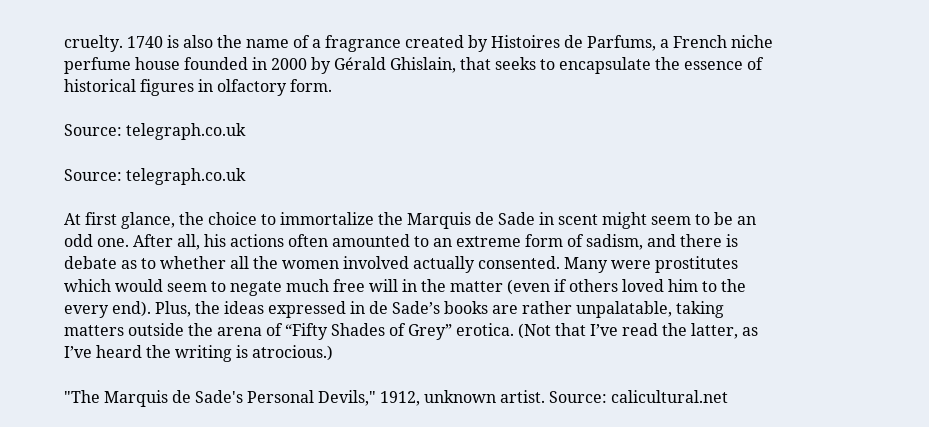cruelty. 1740 is also the name of a fragrance created by Histoires de Parfums, a French niche perfume house founded in 2000 by Gérald Ghislain, that seeks to encapsulate the essence of historical figures in olfactory form.

Source: telegraph.co.uk

Source: telegraph.co.uk

At first glance, the choice to immortalize the Marquis de Sade in scent might seem to be an odd one. After all, his actions often amounted to an extreme form of sadism, and there is debate as to whether all the women involved actually consented. Many were prostitutes which would seem to negate much free will in the matter (even if others loved him to the every end). Plus, the ideas expressed in de Sade’s books are rather unpalatable, taking matters outside the arena of “Fifty Shades of Grey” erotica. (Not that I’ve read the latter, as I’ve heard the writing is atrocious.)

"The Marquis de Sade's Personal Devils," 1912, unknown artist. Source: calicultural.net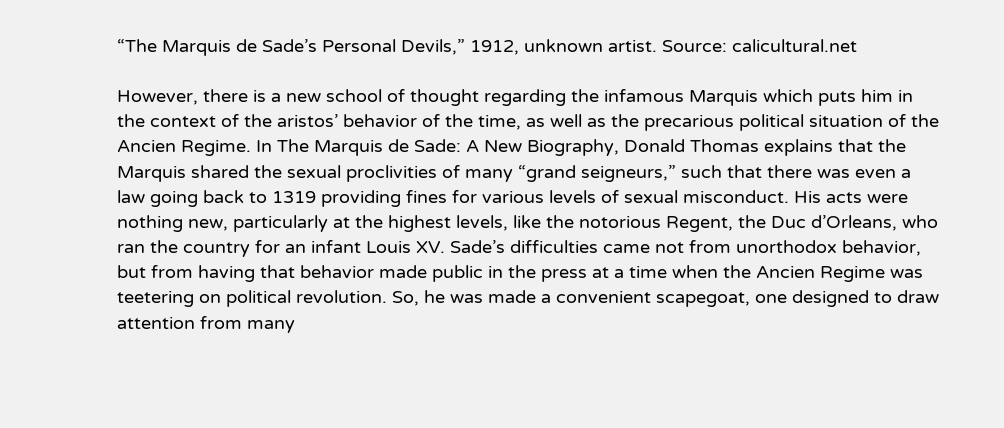“The Marquis de Sade’s Personal Devils,” 1912, unknown artist. Source: calicultural.net

However, there is a new school of thought regarding the infamous Marquis which puts him in the context of the aristos’ behavior of the time, as well as the precarious political situation of the Ancien Regime. In The Marquis de Sade: A New Biography, Donald Thomas explains that the Marquis shared the sexual proclivities of many “grand seigneurs,” such that there was even a law going back to 1319 providing fines for various levels of sexual misconduct. His acts were nothing new, particularly at the highest levels, like the notorious Regent, the Duc d’Orleans, who ran the country for an infant Louis XV. Sade’s difficulties came not from unorthodox behavior, but from having that behavior made public in the press at a time when the Ancien Regime was teetering on political revolution. So, he was made a convenient scapegoat, one designed to draw attention from many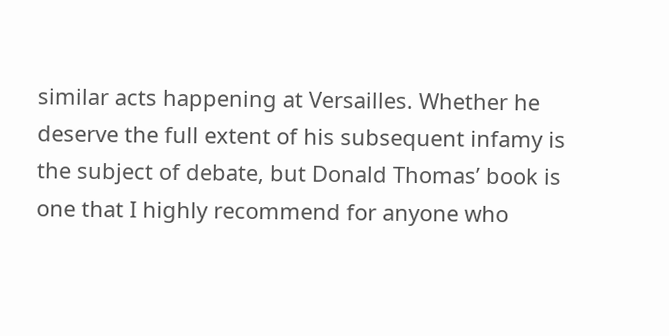similar acts happening at Versailles. Whether he deserve the full extent of his subsequent infamy is the subject of debate, but Donald Thomas’ book is one that I highly recommend for anyone who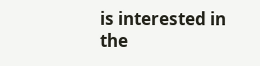is interested in the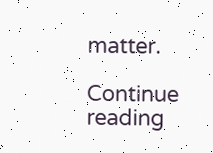matter.

Continue reading